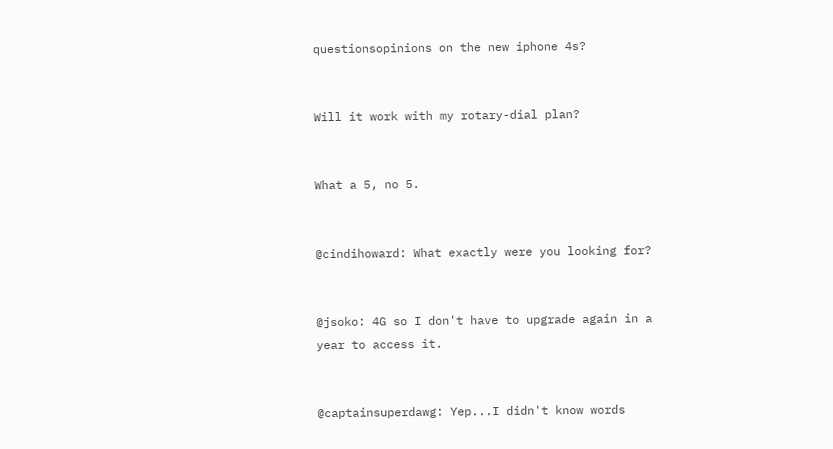questionsopinions on the new iphone 4s?


Will it work with my rotary-dial plan?


What a 5, no 5.


@cindihoward: What exactly were you looking for?


@jsoko: 4G so I don't have to upgrade again in a year to access it.


@captainsuperdawg: Yep...I didn't know words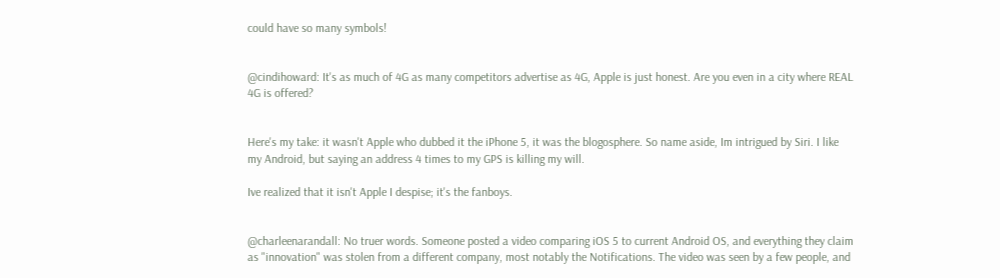could have so many symbols!


@cindihoward: It's as much of 4G as many competitors advertise as 4G, Apple is just honest. Are you even in a city where REAL 4G is offered?


Here's my take: it wasn't Apple who dubbed it the iPhone 5, it was the blogosphere. So name aside, Im intrigued by Siri. I like my Android, but saying an address 4 times to my GPS is killing my will.

Ive realized that it isn't Apple I despise; it's the fanboys.


@charleenarandall: No truer words. Someone posted a video comparing iOS 5 to current Android OS, and everything they claim as "innovation" was stolen from a different company, most notably the Notifications. The video was seen by a few people, and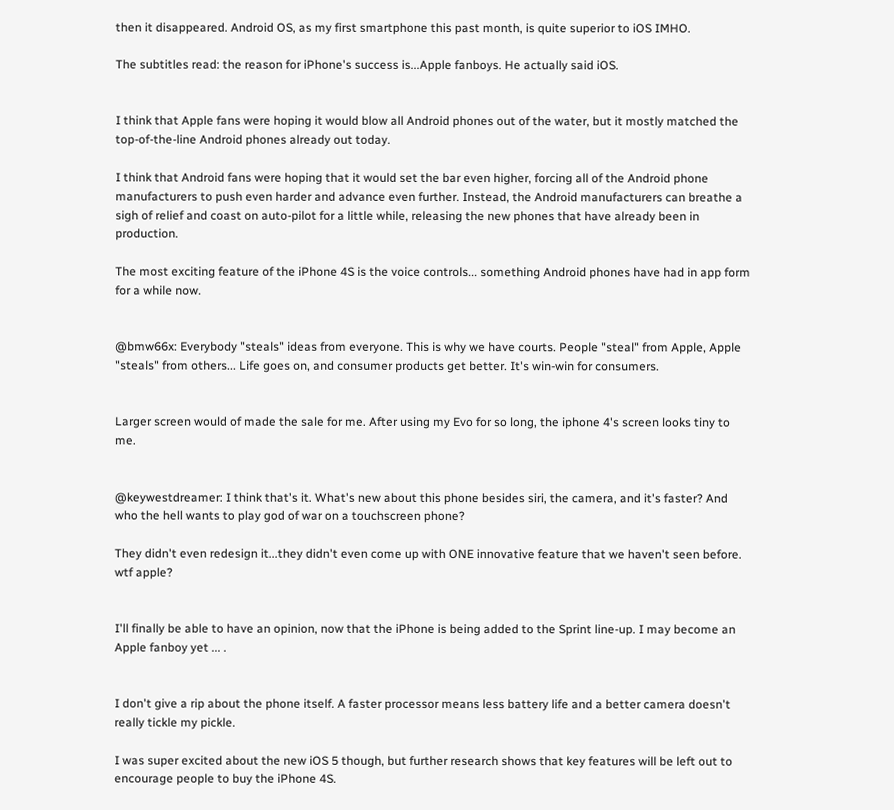then it disappeared. Android OS, as my first smartphone this past month, is quite superior to iOS IMHO.

The subtitles read: the reason for iPhone's success is...Apple fanboys. He actually said iOS.


I think that Apple fans were hoping it would blow all Android phones out of the water, but it mostly matched the top-of-the-line Android phones already out today.

I think that Android fans were hoping that it would set the bar even higher, forcing all of the Android phone manufacturers to push even harder and advance even further. Instead, the Android manufacturers can breathe a sigh of relief and coast on auto-pilot for a little while, releasing the new phones that have already been in production.

The most exciting feature of the iPhone 4S is the voice controls... something Android phones have had in app form for a while now.


@bmw66x: Everybody "steals" ideas from everyone. This is why we have courts. People "steal" from Apple, Apple "steals" from others... Life goes on, and consumer products get better. It's win-win for consumers.


Larger screen would of made the sale for me. After using my Evo for so long, the iphone 4's screen looks tiny to me.


@keywestdreamer: I think that's it. What's new about this phone besides siri, the camera, and it's faster? And who the hell wants to play god of war on a touchscreen phone?

They didn't even redesign it...they didn't even come up with ONE innovative feature that we haven't seen before. wtf apple?


I'll finally be able to have an opinion, now that the iPhone is being added to the Sprint line-up. I may become an Apple fanboy yet ... .


I don't give a rip about the phone itself. A faster processor means less battery life and a better camera doesn't really tickle my pickle.

I was super excited about the new iOS 5 though, but further research shows that key features will be left out to encourage people to buy the iPhone 4S.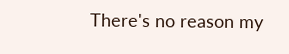There's no reason my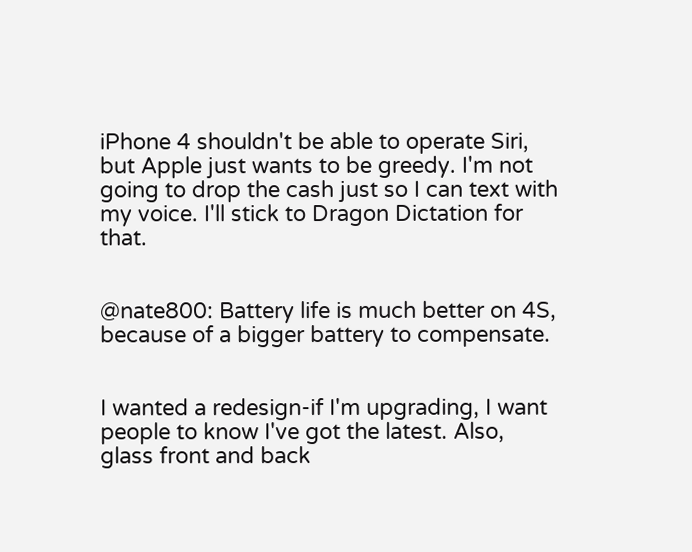iPhone 4 shouldn't be able to operate Siri, but Apple just wants to be greedy. I'm not going to drop the cash just so I can text with my voice. I'll stick to Dragon Dictation for that.


@nate800: Battery life is much better on 4S, because of a bigger battery to compensate.


I wanted a redesign-if I'm upgrading, I want people to know I've got the latest. Also, glass front and back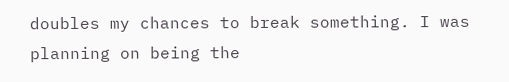doubles my chances to break something. I was planning on being the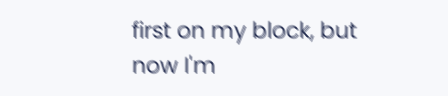first on my block, but now I'm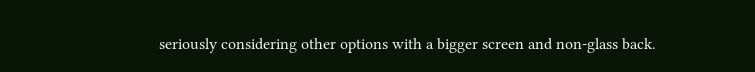seriously considering other options with a bigger screen and non-glass back.